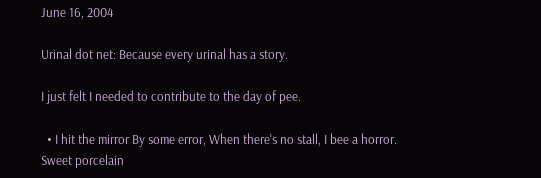June 16, 2004

Urinal dot net: Because every urinal has a story.

I just felt I needed to contribute to the day of pee.

  • I hit the mirror By some error, When there's no stall, I bee a horror. Sweet porcelain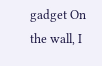gadget On the wall, I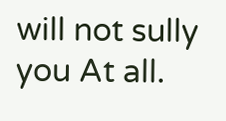will not sully you At all.